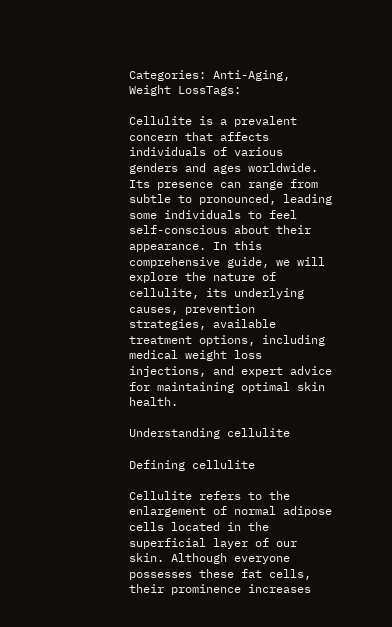Categories: Anti-Aging, Weight LossTags:

Cellulite is a prevalent concern that affects individuals of various genders and ages worldwide. Its presence can range from subtle to pronounced, leading some individuals to feel self-conscious about their appearance. In this comprehensive guide, we will explore the nature of cellulite, its underlying causes, prevention strategies, available treatment options, including medical weight loss injections, and expert advice for maintaining optimal skin health.

Understanding cellulite

Defining cellulite

Cellulite refers to the enlargement of normal adipose cells located in the superficial layer of our skin. Although everyone possesses these fat cells, their prominence increases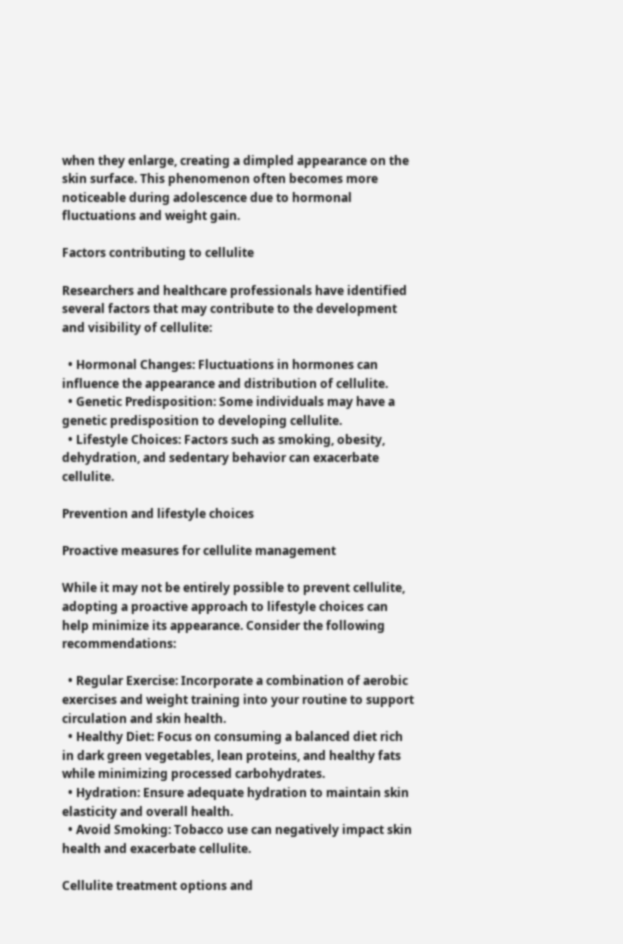when they enlarge, creating a dimpled appearance on the skin surface. This phenomenon often becomes more noticeable during adolescence due to hormonal fluctuations and weight gain.

Factors contributing to cellulite

Researchers and healthcare professionals have identified several factors that may contribute to the development and visibility of cellulite:

  • Hormonal Changes: Fluctuations in hormones can influence the appearance and distribution of cellulite.
  • Genetic Predisposition: Some individuals may have a genetic predisposition to developing cellulite.
  • Lifestyle Choices: Factors such as smoking, obesity, dehydration, and sedentary behavior can exacerbate cellulite.

Prevention and lifestyle choices

Proactive measures for cellulite management

While it may not be entirely possible to prevent cellulite, adopting a proactive approach to lifestyle choices can help minimize its appearance. Consider the following recommendations:

  • Regular Exercise: Incorporate a combination of aerobic exercises and weight training into your routine to support circulation and skin health.
  • Healthy Diet: Focus on consuming a balanced diet rich in dark green vegetables, lean proteins, and healthy fats while minimizing processed carbohydrates.
  • Hydration: Ensure adequate hydration to maintain skin elasticity and overall health.
  • Avoid Smoking: Tobacco use can negatively impact skin health and exacerbate cellulite.

Cellulite treatment options and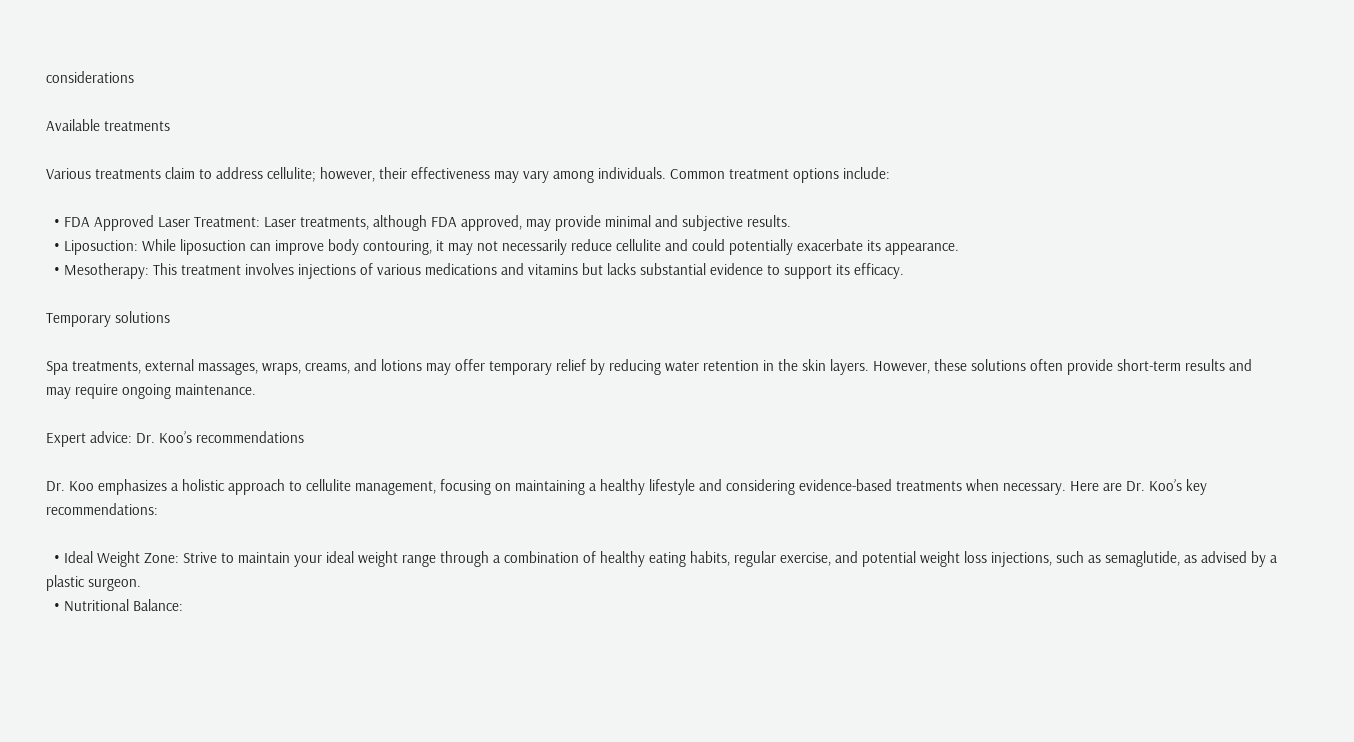considerations

Available treatments

Various treatments claim to address cellulite; however, their effectiveness may vary among individuals. Common treatment options include:

  • FDA Approved Laser Treatment: Laser treatments, although FDA approved, may provide minimal and subjective results.
  • Liposuction: While liposuction can improve body contouring, it may not necessarily reduce cellulite and could potentially exacerbate its appearance.
  • Mesotherapy: This treatment involves injections of various medications and vitamins but lacks substantial evidence to support its efficacy.

Temporary solutions

Spa treatments, external massages, wraps, creams, and lotions may offer temporary relief by reducing water retention in the skin layers. However, these solutions often provide short-term results and may require ongoing maintenance.

Expert advice: Dr. Koo’s recommendations

Dr. Koo emphasizes a holistic approach to cellulite management, focusing on maintaining a healthy lifestyle and considering evidence-based treatments when necessary. Here are Dr. Koo’s key recommendations:

  • Ideal Weight Zone: Strive to maintain your ideal weight range through a combination of healthy eating habits, regular exercise, and potential weight loss injections, such as semaglutide, as advised by a plastic surgeon.
  • Nutritional Balance: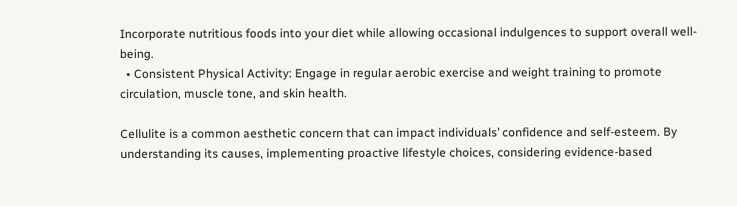Incorporate nutritious foods into your diet while allowing occasional indulgences to support overall well-being.
  • Consistent Physical Activity: Engage in regular aerobic exercise and weight training to promote circulation, muscle tone, and skin health.

Cellulite is a common aesthetic concern that can impact individuals’ confidence and self-esteem. By understanding its causes, implementing proactive lifestyle choices, considering evidence-based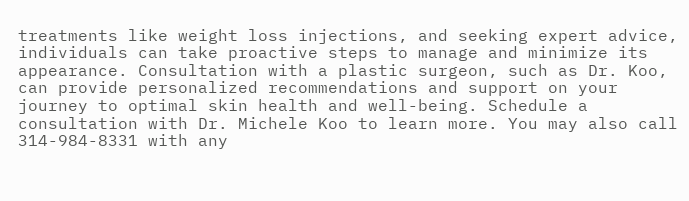treatments like weight loss injections, and seeking expert advice, individuals can take proactive steps to manage and minimize its appearance. Consultation with a plastic surgeon, such as Dr. Koo, can provide personalized recommendations and support on your journey to optimal skin health and well-being. Schedule a consultation with Dr. Michele Koo to learn more. You may also call 314-984-8331 with any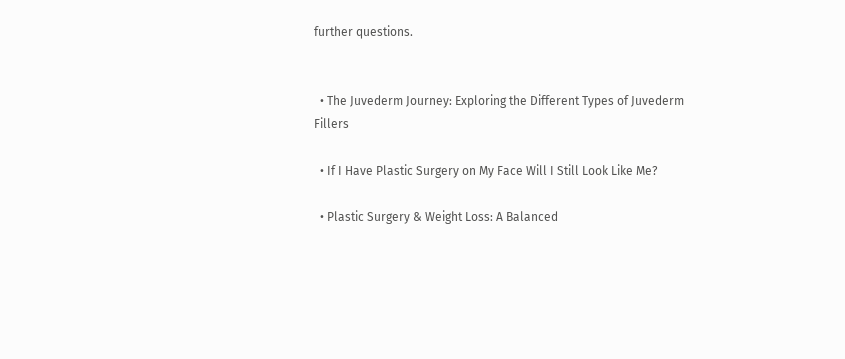further questions.


  • The Juvederm Journey: Exploring the Different Types of Juvederm Fillers

  • If I Have Plastic Surgery on My Face Will I Still Look Like Me?

  • Plastic Surgery & Weight Loss: A Balanced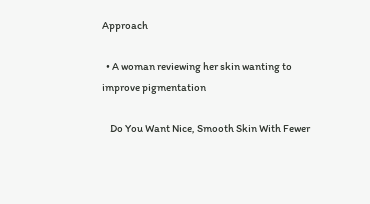Approach

  • A woman reviewing her skin wanting to improve pigmentation

    Do You Want Nice, Smooth Skin With Fewer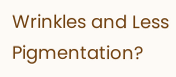Wrinkles and Less Pigmentation?